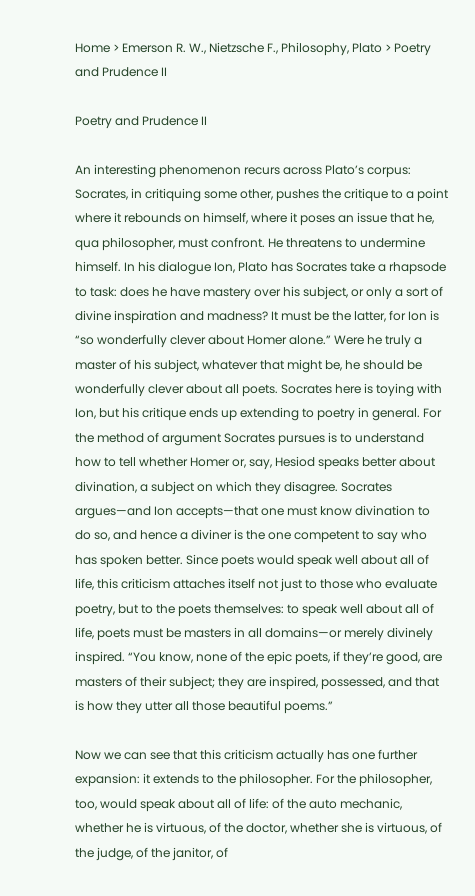Home > Emerson R. W., Nietzsche F., Philosophy, Plato > Poetry and Prudence II

Poetry and Prudence II

An interesting phenomenon recurs across Plato’s corpus: Socrates, in critiquing some other, pushes the critique to a point where it rebounds on himself, where it poses an issue that he, qua philosopher, must confront. He threatens to undermine himself. In his dialogue Ion, Plato has Socrates take a rhapsode to task: does he have mastery over his subject, or only a sort of divine inspiration and madness? It must be the latter, for Ion is “so wonderfully clever about Homer alone.” Were he truly a master of his subject, whatever that might be, he should be wonderfully clever about all poets. Socrates here is toying with Ion, but his critique ends up extending to poetry in general. For the method of argument Socrates pursues is to understand how to tell whether Homer or, say, Hesiod speaks better about divination, a subject on which they disagree. Socrates argues—and Ion accepts—that one must know divination to do so, and hence a diviner is the one competent to say who has spoken better. Since poets would speak well about all of life, this criticism attaches itself not just to those who evaluate poetry, but to the poets themselves: to speak well about all of life, poets must be masters in all domains—or merely divinely inspired. “You know, none of the epic poets, if they’re good, are masters of their subject; they are inspired, possessed, and that is how they utter all those beautiful poems.”

Now we can see that this criticism actually has one further expansion: it extends to the philosopher. For the philosopher, too, would speak about all of life: of the auto mechanic, whether he is virtuous, of the doctor, whether she is virtuous, of the judge, of the janitor, of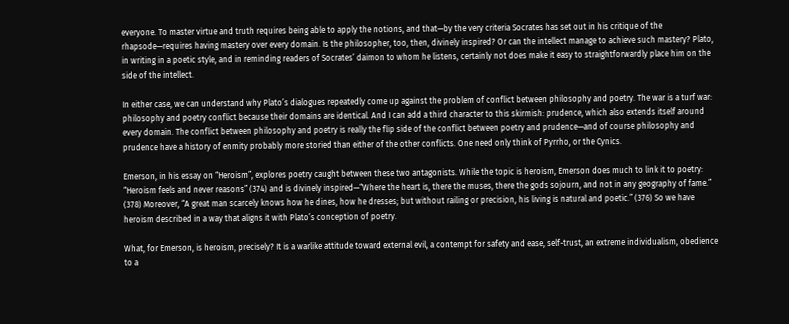everyone. To master virtue and truth requires being able to apply the notions, and that—by the very criteria Socrates has set out in his critique of the rhapsode—requires having mastery over every domain. Is the philosopher, too, then, divinely inspired? Or can the intellect manage to achieve such mastery? Plato, in writing in a poetic style, and in reminding readers of Socrates’ daimon to whom he listens, certainly not does make it easy to straightforwardly place him on the side of the intellect.

In either case, we can understand why Plato’s dialogues repeatedly come up against the problem of conflict between philosophy and poetry. The war is a turf war: philosophy and poetry conflict because their domains are identical. And I can add a third character to this skirmish: prudence, which also extends itself around every domain. The conflict between philosophy and poetry is really the flip side of the conflict between poetry and prudence—and of course philosophy and prudence have a history of enmity probably more storied than either of the other conflicts. One need only think of Pyrrho, or the Cynics.

Emerson, in his essay on “Heroism”, explores poetry caught between these two antagonists. While the topic is heroism, Emerson does much to link it to poetry: “Heroism feels and never reasons” (374) and is divinely inspired—“Where the heart is, there the muses, there the gods sojourn, and not in any geography of fame.” (378) Moreover, “A great man scarcely knows how he dines, how he dresses; but without railing or precision, his living is natural and poetic.” (376) So we have heroism described in a way that aligns it with Plato’s conception of poetry.

What, for Emerson, is heroism, precisely? It is a warlike attitude toward external evil, a contempt for safety and ease, self-trust, an extreme individualism, obedience to a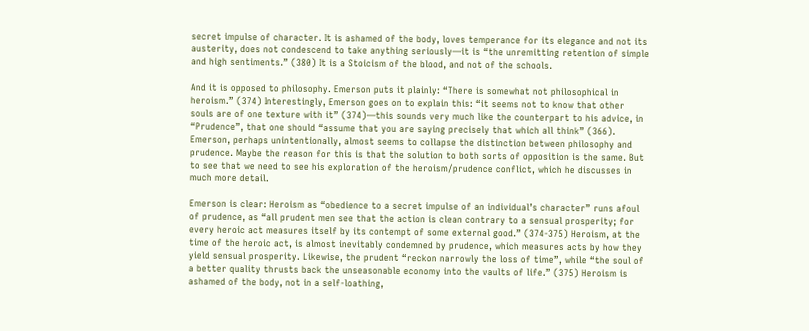secret impulse of character. It is ashamed of the body, loves temperance for its elegance and not its austerity, does not condescend to take anything seriously—it is “the unremitting retention of simple and high sentiments.” (380) It is a Stoicism of the blood, and not of the schools.

And it is opposed to philosophy. Emerson puts it plainly: “There is somewhat not philosophical in heroism.” (374) Interestingly, Emerson goes on to explain this: “it seems not to know that other souls are of one texture with it” (374)—this sounds very much like the counterpart to his advice, in “Prudence”, that one should “assume that you are saying precisely that which all think” (366). Emerson, perhaps unintentionally, almost seems to collapse the distinction between philosophy and prudence. Maybe the reason for this is that the solution to both sorts of opposition is the same. But to see that we need to see his exploration of the heroism/prudence conflict, which he discusses in much more detail.

Emerson is clear: Heroism as “obedience to a secret impulse of an individual’s character” runs afoul of prudence, as “all prudent men see that the action is clean contrary to a sensual prosperity; for every heroic act measures itself by its contempt of some external good.” (374-375) Heroism, at the time of the heroic act, is almost inevitably condemned by prudence, which measures acts by how they yield sensual prosperity. Likewise, the prudent “reckon narrowly the loss of time”, while “the soul of a better quality thrusts back the unseasonable economy into the vaults of life.” (375) Heroism is ashamed of the body, not in a self-loathing,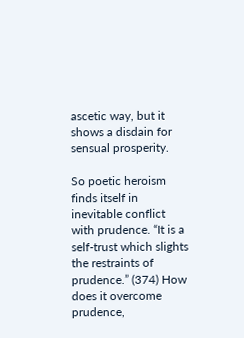ascetic way, but it shows a disdain for sensual prosperity.

So poetic heroism finds itself in inevitable conflict with prudence. “It is a self-trust which slights the restraints of prudence.” (374) How does it overcome prudence,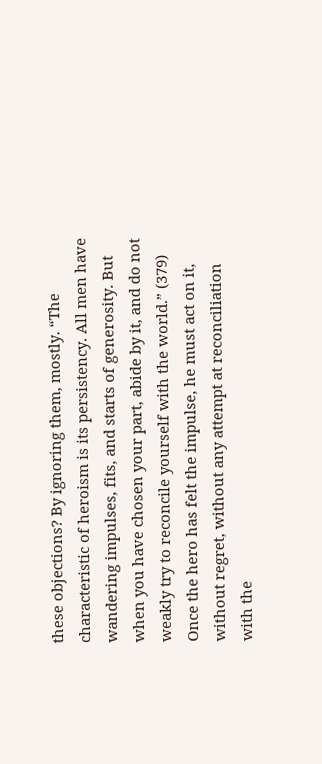these objections? By ignoring them, mostly. “The characteristic of heroism is its persistency. All men have wandering impulses, fits, and starts of generosity. But when you have chosen your part, abide by it, and do not weakly try to reconcile yourself with the world.” (379) Once the hero has felt the impulse, he must act on it, without regret, without any attempt at reconciliation with the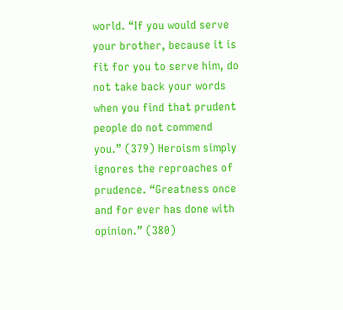world. “If you would serve your brother, because it is fit for you to serve him, do not take back your words when you find that prudent people do not commend you.” (379) Heroism simply ignores the reproaches of prudence. “Greatness once and for ever has done with opinion.” (380)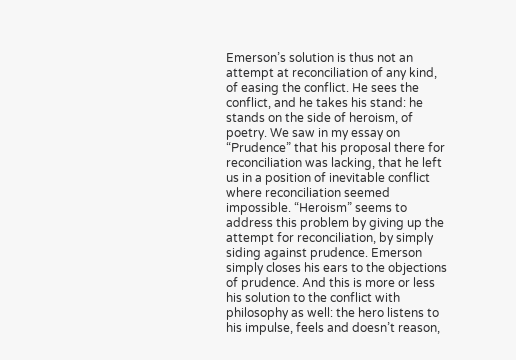Emerson’s solution is thus not an attempt at reconciliation of any kind, of easing the conflict. He sees the conflict, and he takes his stand: he stands on the side of heroism, of poetry. We saw in my essay on “Prudence” that his proposal there for reconciliation was lacking, that he left us in a position of inevitable conflict where reconciliation seemed impossible. “Heroism” seems to address this problem by giving up the attempt for reconciliation, by simply siding against prudence. Emerson simply closes his ears to the objections of prudence. And this is more or less his solution to the conflict with philosophy as well: the hero listens to his impulse, feels and doesn’t reason,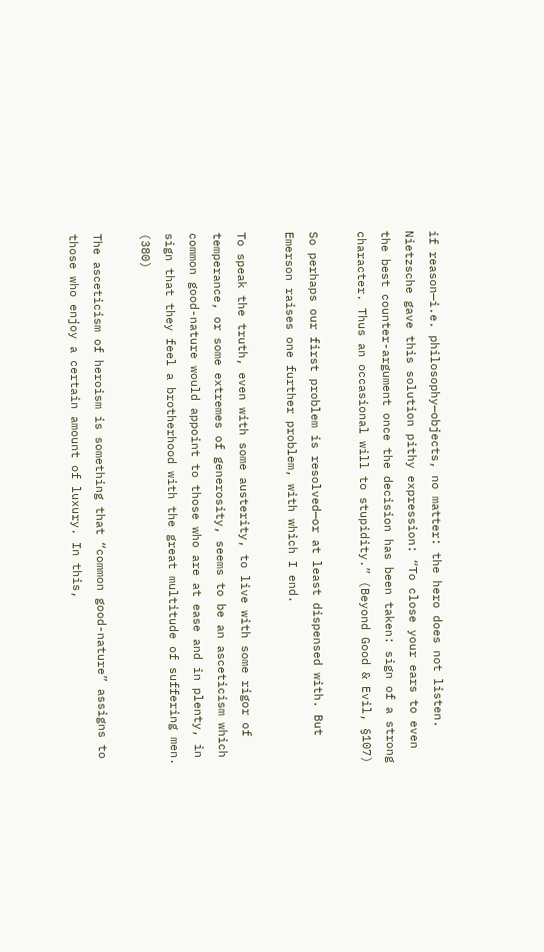if reason—i.e. philosophy—objects, no matter: the hero does not listen. Nietzsche gave this solution pithy expression: “To close your ears to even the best counter-argument once the decision has been taken: sign of a strong character. Thus an occasional will to stupidity.” (Beyond Good & Evil, §107)

So perhaps our first problem is resolved—or at least dispensed with. But Emerson raises one further problem, with which I end.

To speak the truth, even with some austerity, to live with some rigor of temperance, or some extremes of generosity, seems to be an asceticism which common good-nature would appoint to those who are at ease and in plenty, in sign that they feel a brotherhood with the great multitude of suffering men. (380)

The asceticism of heroism is something that “common good-nature” assigns to those who enjoy a certain amount of luxury. In this,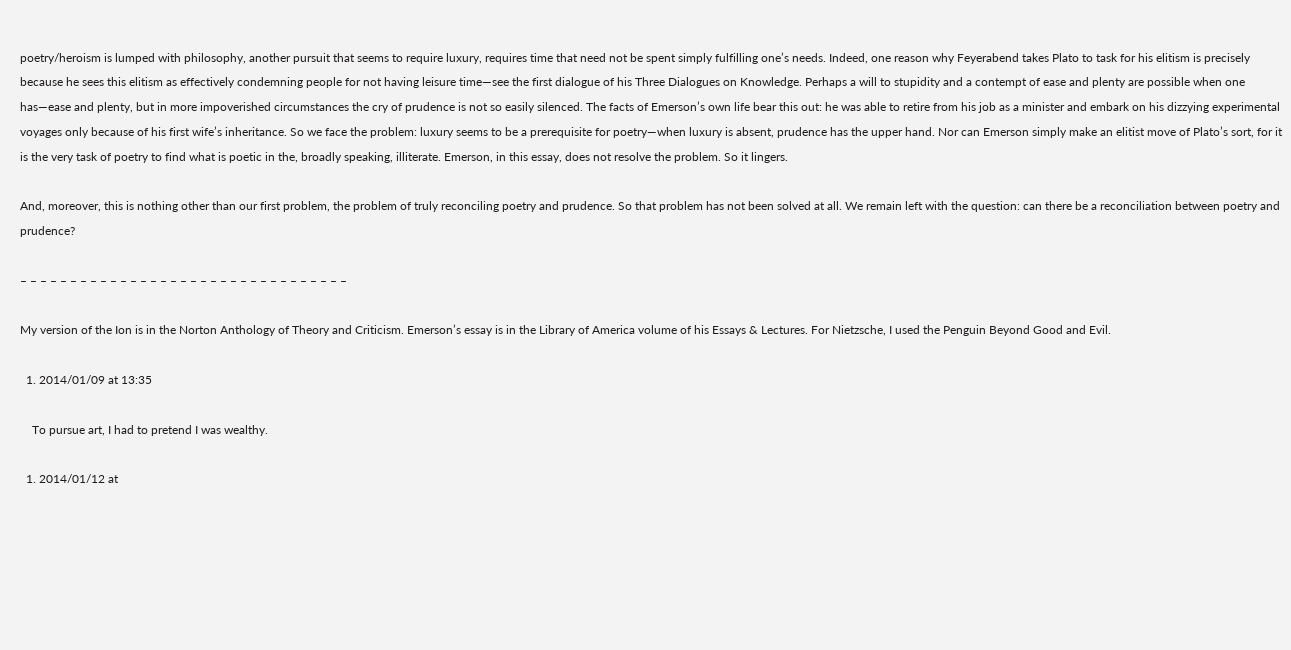poetry/heroism is lumped with philosophy, another pursuit that seems to require luxury, requires time that need not be spent simply fulfilling one’s needs. Indeed, one reason why Feyerabend takes Plato to task for his elitism is precisely because he sees this elitism as effectively condemning people for not having leisure time—see the first dialogue of his Three Dialogues on Knowledge. Perhaps a will to stupidity and a contempt of ease and plenty are possible when one has—ease and plenty, but in more impoverished circumstances the cry of prudence is not so easily silenced. The facts of Emerson’s own life bear this out: he was able to retire from his job as a minister and embark on his dizzying experimental voyages only because of his first wife’s inheritance. So we face the problem: luxury seems to be a prerequisite for poetry—when luxury is absent, prudence has the upper hand. Nor can Emerson simply make an elitist move of Plato’s sort, for it is the very task of poetry to find what is poetic in the, broadly speaking, illiterate. Emerson, in this essay, does not resolve the problem. So it lingers.

And, moreover, this is nothing other than our first problem, the problem of truly reconciling poetry and prudence. So that problem has not been solved at all. We remain left with the question: can there be a reconciliation between poetry and prudence?

– – – – – – – – – – – – – – – – – – – – – – – – – – – – – – – – –

My version of the Ion is in the Norton Anthology of Theory and Criticism. Emerson’s essay is in the Library of America volume of his Essays & Lectures. For Nietzsche, I used the Penguin Beyond Good and Evil.

  1. 2014/01/09 at 13:35

    To pursue art, I had to pretend I was wealthy.

  1. 2014/01/12 at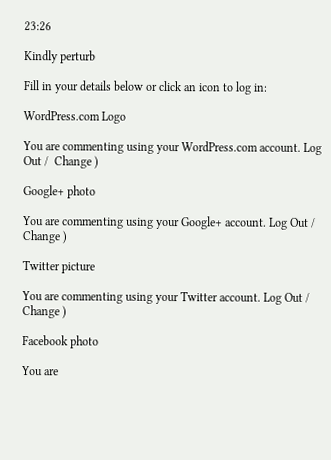23:26

Kindly perturb

Fill in your details below or click an icon to log in:

WordPress.com Logo

You are commenting using your WordPress.com account. Log Out /  Change )

Google+ photo

You are commenting using your Google+ account. Log Out /  Change )

Twitter picture

You are commenting using your Twitter account. Log Out /  Change )

Facebook photo

You are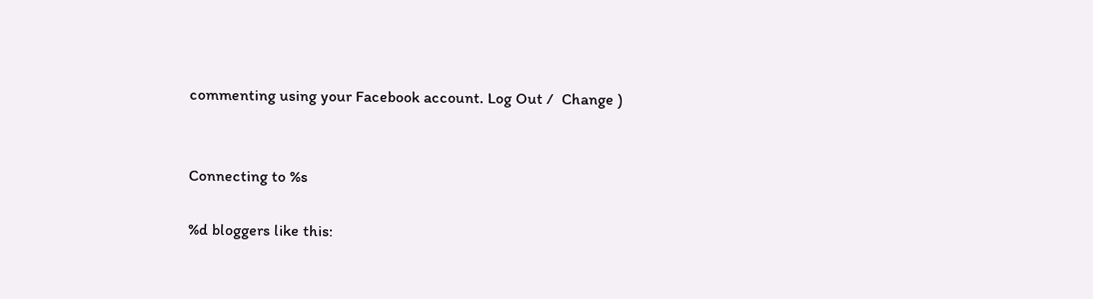commenting using your Facebook account. Log Out /  Change )


Connecting to %s

%d bloggers like this: